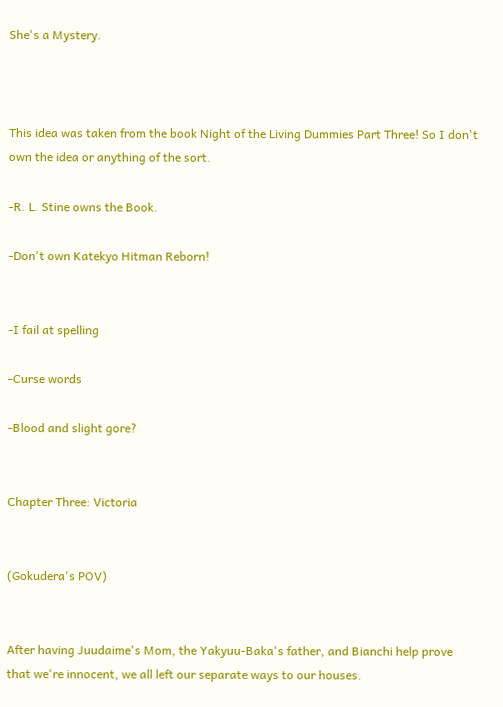She's a Mystery.



This idea was taken from the book Night of the Living Dummies Part Three! So I don't own the idea or anything of the sort.

-R. L. Stine owns the Book.

-Don't own Katekyo Hitman Reborn!


-I fail at spelling

-Curse words

-Blood and slight gore?


Chapter Three: Victoria


(Gokudera's POV)


After having Juudaime's Mom, the Yakyuu-Baka's father, and Bianchi help prove that we're innocent, we all left our separate ways to our houses.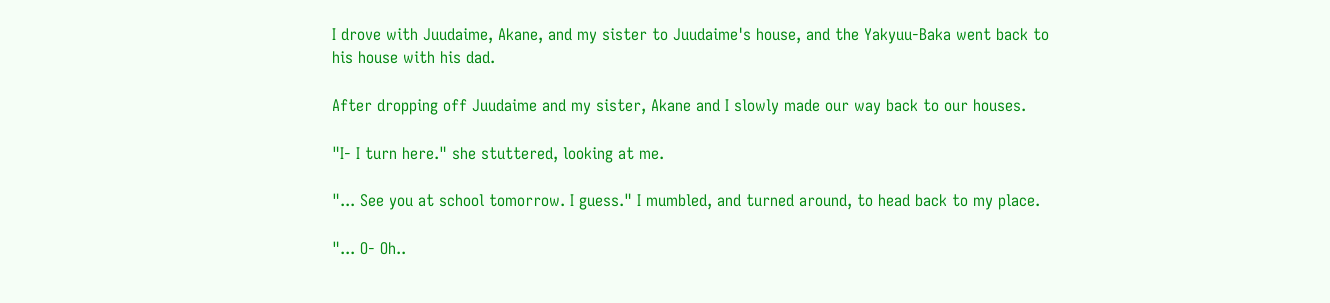I drove with Juudaime, Akane, and my sister to Juudaime's house, and the Yakyuu-Baka went back to his house with his dad.

After dropping off Juudaime and my sister, Akane and I slowly made our way back to our houses.

"I- I turn here." she stuttered, looking at me.

"... See you at school tomorrow. I guess." I mumbled, and turned around, to head back to my place.

"... O- Oh..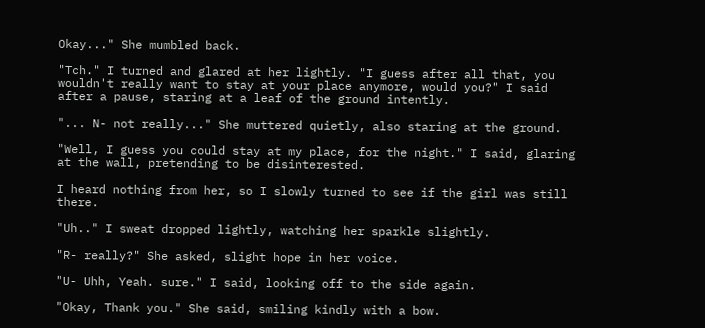Okay..." She mumbled back.

"Tch." I turned and glared at her lightly. "I guess after all that, you wouldn't really want to stay at your place anymore, would you?" I said after a pause, staring at a leaf of the ground intently.

"... N- not really..." She muttered quietly, also staring at the ground.

"Well, I guess you could stay at my place, for the night." I said, glaring at the wall, pretending to be disinterested.

I heard nothing from her, so I slowly turned to see if the girl was still there.

"Uh.." I sweat dropped lightly, watching her sparkle slightly.

"R- really?" She asked, slight hope in her voice.

"U- Uhh, Yeah. sure." I said, looking off to the side again.

"Okay, Thank you." She said, smiling kindly with a bow.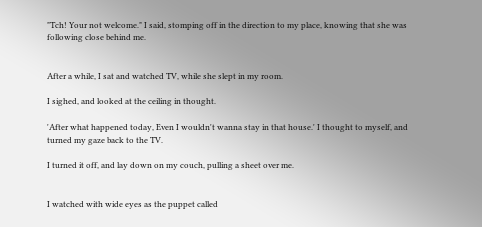"Tch! Your not welcome." I said, stomping off in the direction to my place, knowing that she was following close behind me.


After a while, I sat and watched TV, while she slept in my room.

I sighed, and looked at the ceiling in thought.

'After what happened today, Even I wouldn't wanna stay in that house.' I thought to myself, and turned my gaze back to the TV.

I turned it off, and lay down on my couch, pulling a sheet over me.


I watched with wide eyes as the puppet called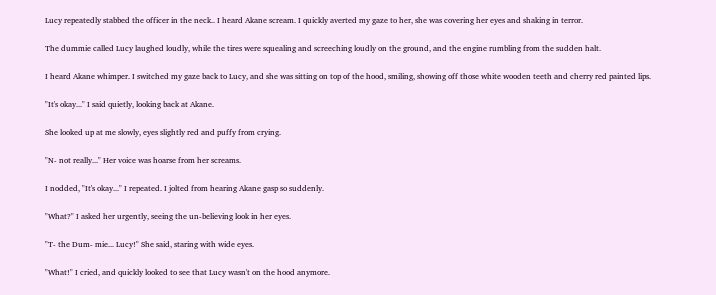Lucy repeatedly stabbed the officer in the neck.. I heard Akane scream. I quickly averted my gaze to her, she was covering her eyes and shaking in terror.

The dummie called Lucy laughed loudly, while the tires were squealing and screeching loudly on the ground, and the engine rumbling from the sudden halt.

I heard Akane whimper. I switched my gaze back to Lucy, and she was sitting on top of the hood, smiling, showing off those white wooden teeth and cherry red painted lips.

"It's okay..." I said quietly, looking back at Akane.

She looked up at me slowly, eyes slightly red and puffy from crying.

"N- not really..." Her voice was hoarse from her screams.

I nodded, "It's okay..." I repeated. I jolted from hearing Akane gasp so suddenly.

"What?" I asked her urgently, seeing the un-believing look in her eyes.

"T- the Dum- mie... Lucy!" She said, staring with wide eyes.

"What!" I cried, and quickly looked to see that Lucy wasn't on the hood anymore.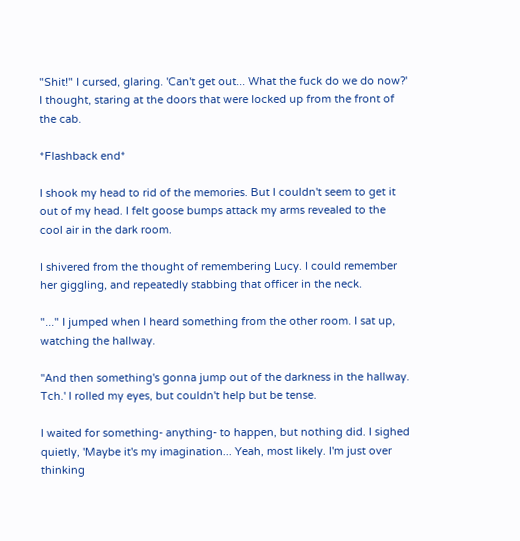"Shit!" I cursed, glaring. 'Can't get out... What the fuck do we do now?' I thought, staring at the doors that were locked up from the front of the cab.

*Flashback end*

I shook my head to rid of the memories. But I couldn't seem to get it out of my head. I felt goose bumps attack my arms revealed to the cool air in the dark room.

I shivered from the thought of remembering Lucy. I could remember her giggling, and repeatedly stabbing that officer in the neck.

"..." I jumped when I heard something from the other room. I sat up, watching the hallway.

''And then something's gonna jump out of the darkness in the hallway. Tch.' I rolled my eyes, but couldn't help but be tense.

I waited for something- anything- to happen, but nothing did. I sighed quietly, 'Maybe it's my imagination... Yeah, most likely. I'm just over thinking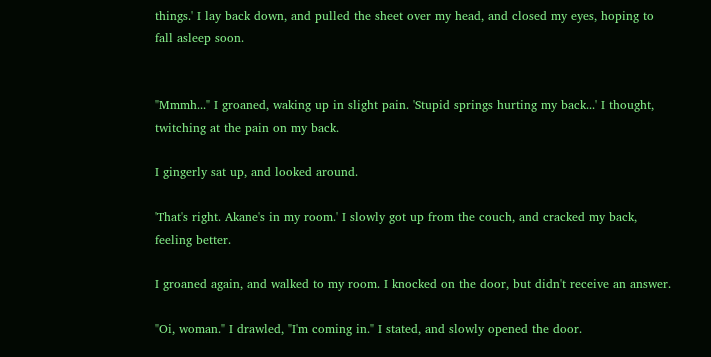things.' I lay back down, and pulled the sheet over my head, and closed my eyes, hoping to fall asleep soon.


"Mmmh..." I groaned, waking up in slight pain. 'Stupid springs hurting my back...' I thought, twitching at the pain on my back.

I gingerly sat up, and looked around.

'That's right. Akane's in my room.' I slowly got up from the couch, and cracked my back, feeling better.

I groaned again, and walked to my room. I knocked on the door, but didn't receive an answer.

"Oi, woman." I drawled, "I'm coming in." I stated, and slowly opened the door.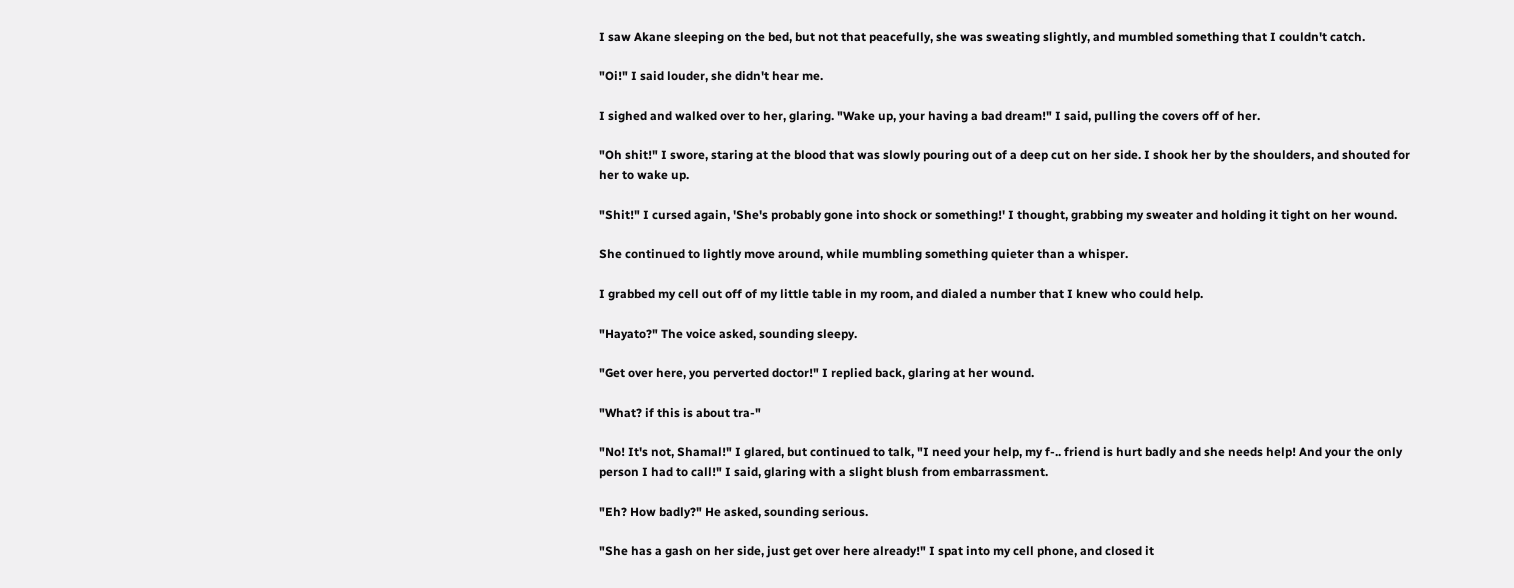I saw Akane sleeping on the bed, but not that peacefully, she was sweating slightly, and mumbled something that I couldn't catch.

"Oi!" I said louder, she didn't hear me.

I sighed and walked over to her, glaring. "Wake up, your having a bad dream!" I said, pulling the covers off of her.

"Oh shit!" I swore, staring at the blood that was slowly pouring out of a deep cut on her side. I shook her by the shoulders, and shouted for her to wake up.

"Shit!" I cursed again, 'She's probably gone into shock or something!' I thought, grabbing my sweater and holding it tight on her wound.

She continued to lightly move around, while mumbling something quieter than a whisper.

I grabbed my cell out off of my little table in my room, and dialed a number that I knew who could help.

"Hayato?" The voice asked, sounding sleepy.

"Get over here, you perverted doctor!" I replied back, glaring at her wound.

"What? if this is about tra-"

"No! It's not, Shamal!" I glared, but continued to talk, "I need your help, my f-.. friend is hurt badly and she needs help! And your the only person I had to call!" I said, glaring with a slight blush from embarrassment.

"Eh? How badly?" He asked, sounding serious.

"She has a gash on her side, just get over here already!" I spat into my cell phone, and closed it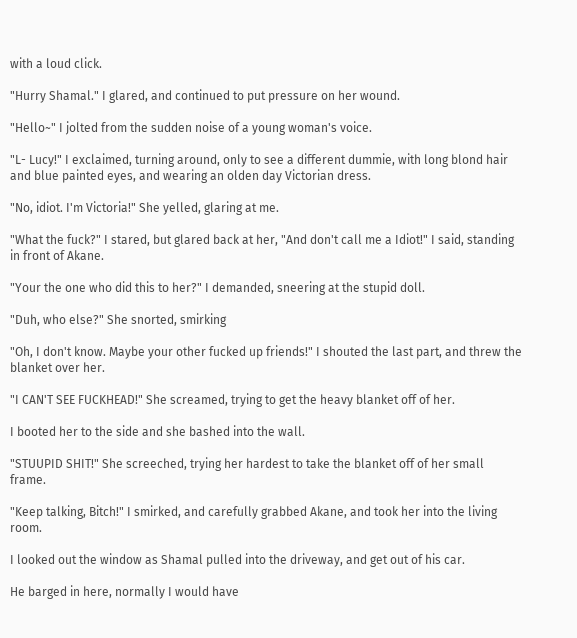with a loud click.

"Hurry Shamal." I glared, and continued to put pressure on her wound.

"Hello~" I jolted from the sudden noise of a young woman's voice.

"L- Lucy!" I exclaimed, turning around, only to see a different dummie, with long blond hair and blue painted eyes, and wearing an olden day Victorian dress.

"No, idiot. I'm Victoria!" She yelled, glaring at me.

"What the fuck?" I stared, but glared back at her, "And don't call me a Idiot!" I said, standing in front of Akane.

"Your the one who did this to her?" I demanded, sneering at the stupid doll.

"Duh, who else?" She snorted, smirking

"Oh, I don't know. Maybe your other fucked up friends!" I shouted the last part, and threw the blanket over her.

"I CAN'T SEE FUCKHEAD!" She screamed, trying to get the heavy blanket off of her.

I booted her to the side and she bashed into the wall.

"STUUPID SHIT!" She screeched, trying her hardest to take the blanket off of her small frame.

"Keep talking, Bitch!" I smirked, and carefully grabbed Akane, and took her into the living room.

I looked out the window as Shamal pulled into the driveway, and get out of his car.

He barged in here, normally I would have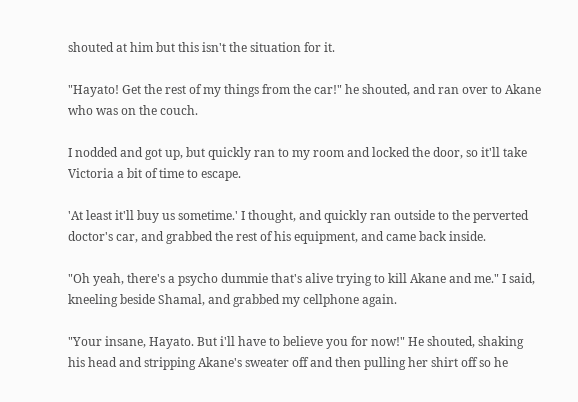shouted at him but this isn't the situation for it.

"Hayato! Get the rest of my things from the car!" he shouted, and ran over to Akane who was on the couch.

I nodded and got up, but quickly ran to my room and locked the door, so it'll take Victoria a bit of time to escape.

'At least it'll buy us sometime.' I thought, and quickly ran outside to the perverted doctor's car, and grabbed the rest of his equipment, and came back inside.

"Oh yeah, there's a psycho dummie that's alive trying to kill Akane and me." I said, kneeling beside Shamal, and grabbed my cellphone again.

"Your insane, Hayato. But i'll have to believe you for now!" He shouted, shaking his head and stripping Akane's sweater off and then pulling her shirt off so he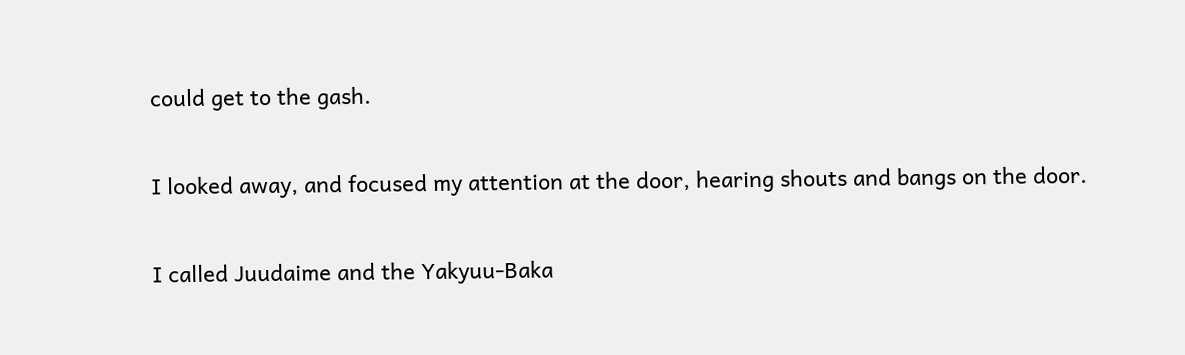could get to the gash.

I looked away, and focused my attention at the door, hearing shouts and bangs on the door.

I called Juudaime and the Yakyuu-Baka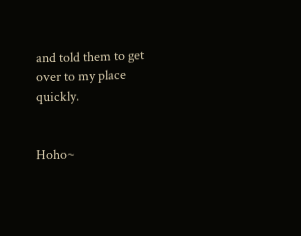and told them to get over to my place quickly.


Hoho~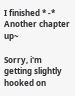I finished * -* Another chapter up~

Sorry, i'm getting slightly hooked on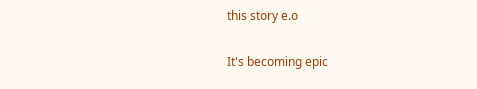this story e.o

It's becoming epic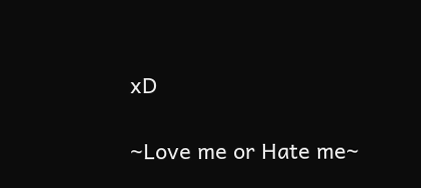xD

~Love me or Hate me~